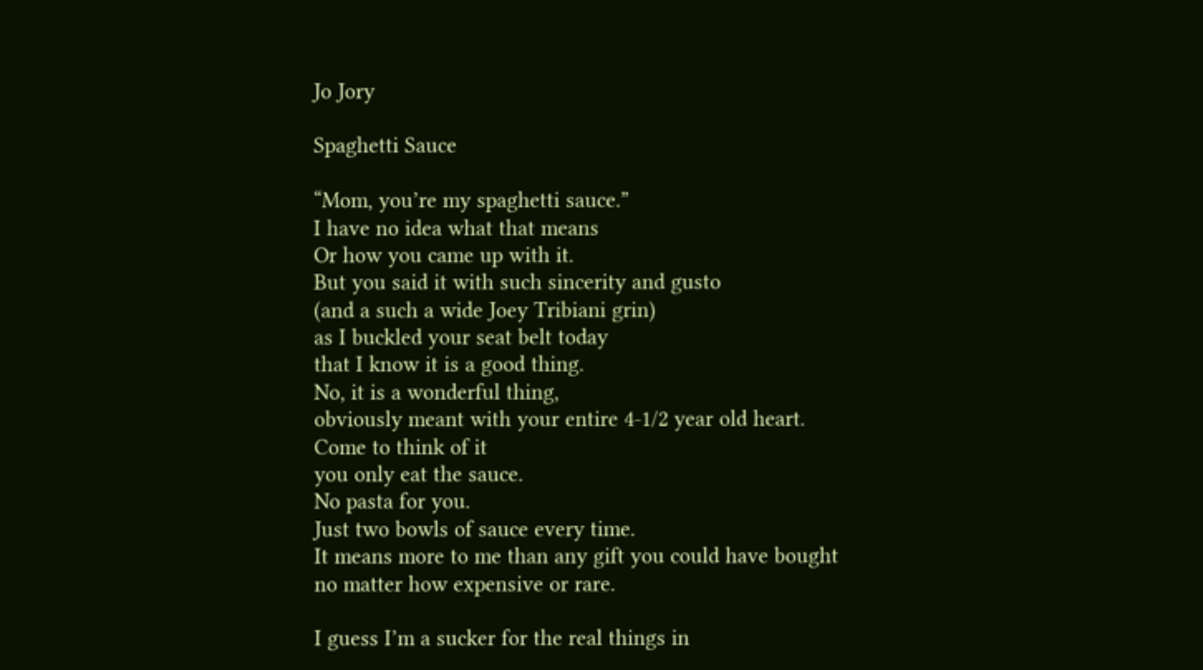Jo Jory

Spaghetti Sauce

“Mom, you’re my spaghetti sauce.”
I have no idea what that means
Or how you came up with it.
But you said it with such sincerity and gusto
(and a such a wide Joey Tribiani grin)
as I buckled your seat belt today
that I know it is a good thing.
No, it is a wonderful thing,
obviously meant with your entire 4-1/2 year old heart.
Come to think of it
you only eat the sauce.
No pasta for you.
Just two bowls of sauce every time.
It means more to me than any gift you could have bought
no matter how expensive or rare.

I guess I’m a sucker for the real things in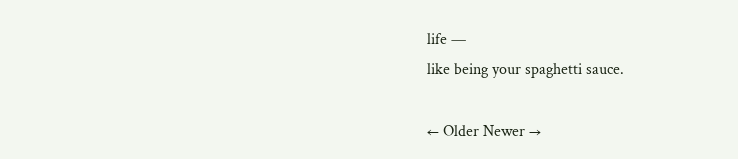life —
like being your spaghetti sauce.

← Older Newer →